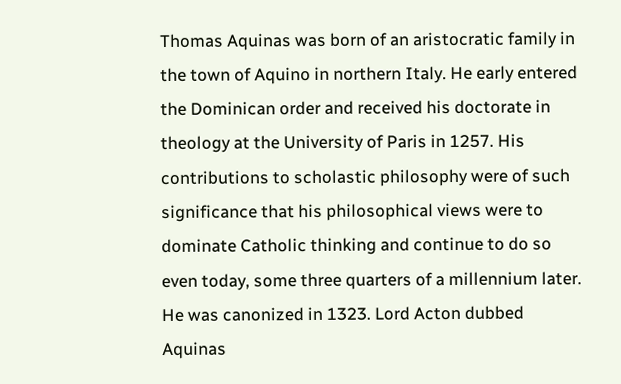Thomas Aquinas was born of an aristocratic family in the town of Aquino in northern Italy. He early entered the Dominican order and received his doctorate in theology at the University of Paris in 1257. His contributions to scholastic philosophy were of such significance that his philosophical views were to dominate Catholic thinking and continue to do so even today, some three quarters of a millennium later. He was canonized in 1323. Lord Acton dubbed Aquinas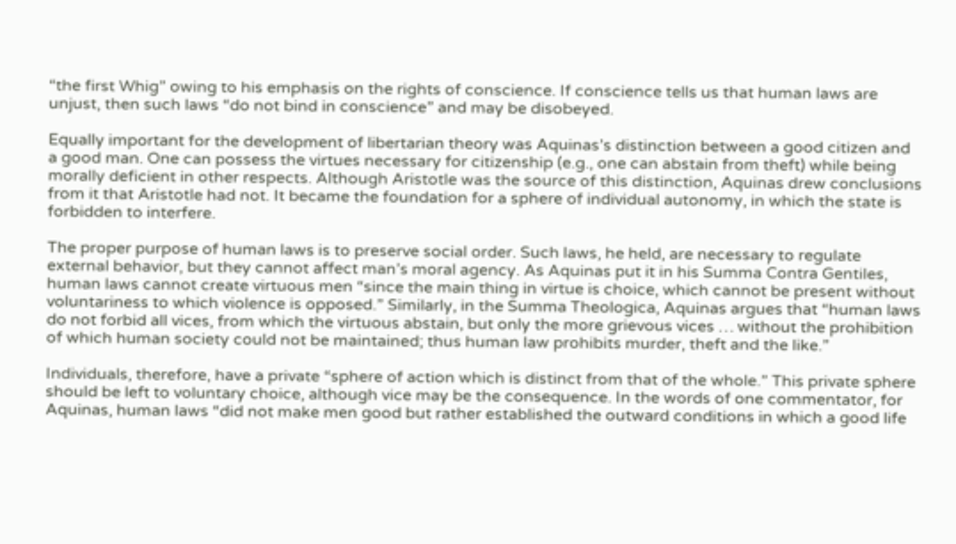“the first Whig” owing to his emphasis on the rights of conscience. If conscience tells us that human laws are unjust, then such laws “do not bind in conscience” and may be disobeyed.

Equally important for the development of libertarian theory was Aquinas’s distinction between a good citizen and a good man. One can possess the virtues necessary for citizenship (e.g., one can abstain from theft) while being morally deficient in other respects. Although Aristotle was the source of this distinction, Aquinas drew conclusions from it that Aristotle had not. It became the foundation for a sphere of individual autonomy, in which the state is forbidden to interfere.

The proper purpose of human laws is to preserve social order. Such laws, he held, are necessary to regulate external behavior, but they cannot affect man’s moral agency. As Aquinas put it in his Summa Contra Gentiles, human laws cannot create virtuous men “since the main thing in virtue is choice, which cannot be present without voluntariness to which violence is opposed.” Similarly, in the Summa Theologica, Aquinas argues that “human laws do not forbid all vices, from which the virtuous abstain, but only the more grievous vices … without the prohibition of which human society could not be maintained; thus human law prohibits murder, theft and the like.”

Individuals, therefore, have a private “sphere of action which is distinct from that of the whole.” This private sphere should be left to voluntary choice, although vice may be the consequence. In the words of one commentator, for Aquinas, human laws “did not make men good but rather established the outward conditions in which a good life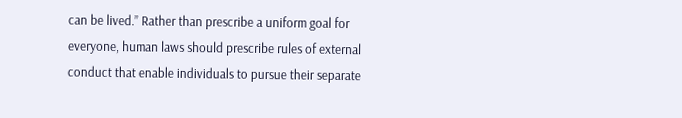can be lived.” Rather than prescribe a uniform goal for everyone, human laws should prescribe rules of external conduct that enable individuals to pursue their separate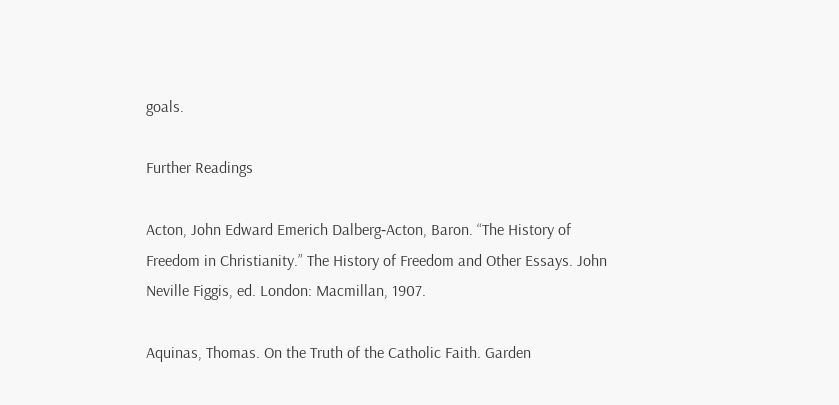goals.

Further Readings

Acton, John Edward Emerich Dalberg‐Acton, Baron. “The History of Freedom in Christianity.” The History of Freedom and Other Essays. John Neville Figgis, ed. London: Macmillan, 1907.

Aquinas, Thomas. On the Truth of the Catholic Faith. Garden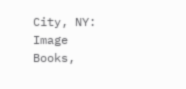City, NY: Image Books,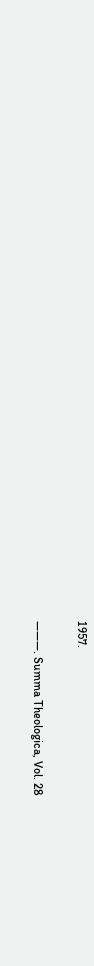1957.

———. Summa Theologica, Vol. 28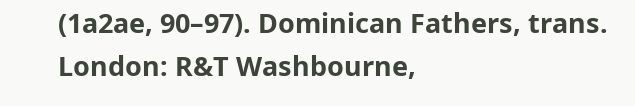(1a2ae, 90–97). Dominican Fathers, trans. London: R&T Washbourne,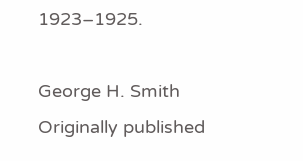1923–1925.

George H. Smith
Originally published